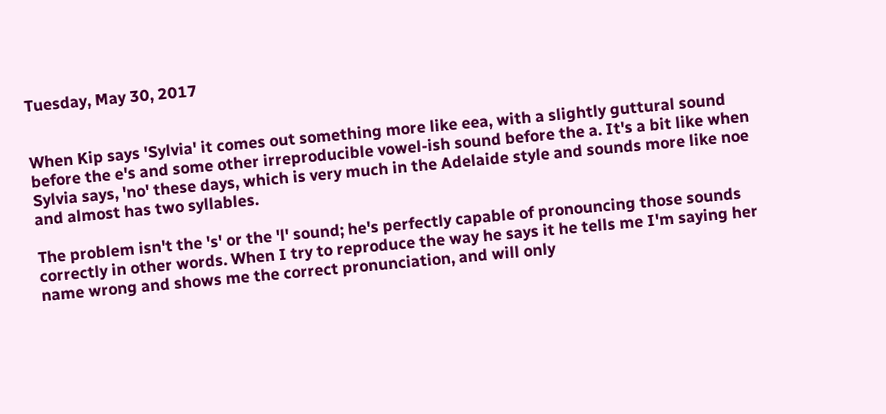Tuesday, May 30, 2017


When Kip says 'Sylvia' it comes out something more like eea, with a slightly guttural sound before the e's and some other irreproducible vowel-ish sound before the a. It's a bit like when Sylvia says, 'no' these days, which is very much in the Adelaide style and sounds more like noe and almost has two syllables.

The problem isn't the 's' or the 'l' sound; he's perfectly capable of pronouncing those sounds correctly in other words. When I try to reproduce the way he says it he tells me I'm saying her name wrong and shows me the correct pronunciation, and will only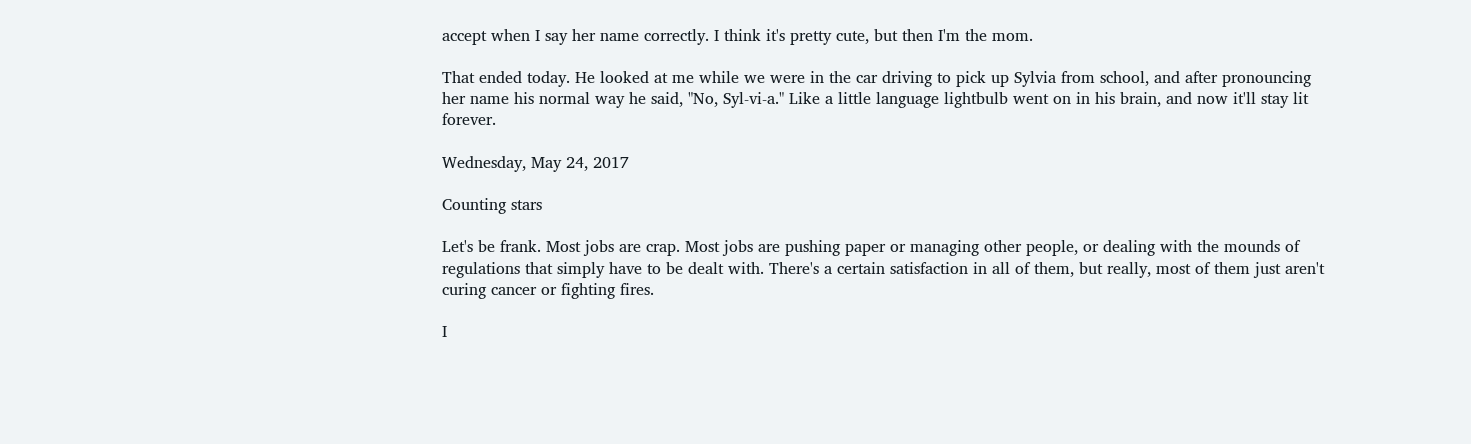accept when I say her name correctly. I think it's pretty cute, but then I'm the mom.

That ended today. He looked at me while we were in the car driving to pick up Sylvia from school, and after pronouncing her name his normal way he said, "No, Syl-vi-a." Like a little language lightbulb went on in his brain, and now it'll stay lit forever.

Wednesday, May 24, 2017

Counting stars

Let's be frank. Most jobs are crap. Most jobs are pushing paper or managing other people, or dealing with the mounds of regulations that simply have to be dealt with. There's a certain satisfaction in all of them, but really, most of them just aren't curing cancer or fighting fires.

I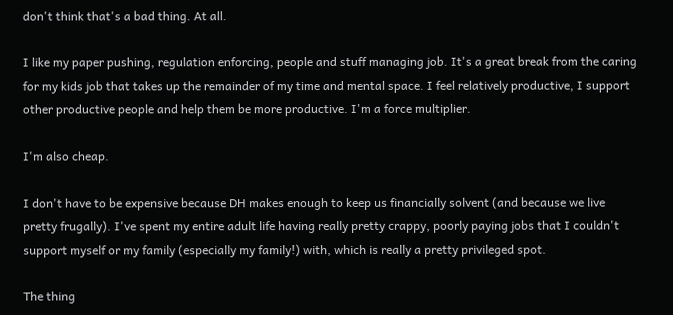don't think that's a bad thing. At all.

I like my paper pushing, regulation enforcing, people and stuff managing job. It's a great break from the caring for my kids job that takes up the remainder of my time and mental space. I feel relatively productive, I support other productive people and help them be more productive. I'm a force multiplier.

I'm also cheap.

I don't have to be expensive because DH makes enough to keep us financially solvent (and because we live pretty frugally). I've spent my entire adult life having really pretty crappy, poorly paying jobs that I couldn't support myself or my family (especially my family!) with, which is really a pretty privileged spot.

The thing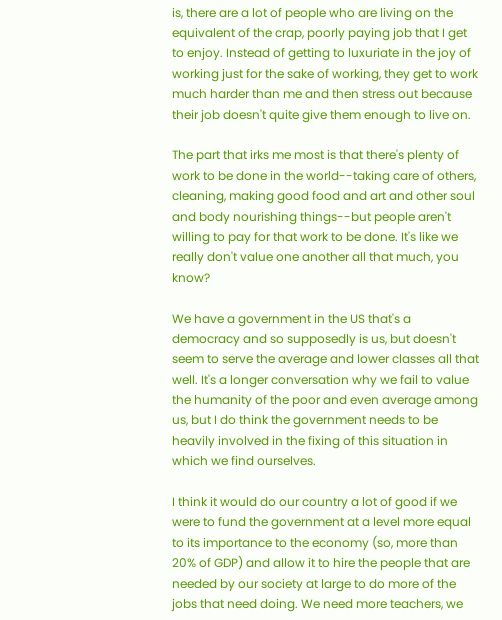is, there are a lot of people who are living on the equivalent of the crap, poorly paying job that I get to enjoy. Instead of getting to luxuriate in the joy of working just for the sake of working, they get to work much harder than me and then stress out because their job doesn't quite give them enough to live on.

The part that irks me most is that there's plenty of work to be done in the world--taking care of others, cleaning, making good food and art and other soul and body nourishing things--but people aren't willing to pay for that work to be done. It's like we really don't value one another all that much, you know?

We have a government in the US that's a democracy and so supposedly is us, but doesn't seem to serve the average and lower classes all that well. It's a longer conversation why we fail to value the humanity of the poor and even average among us, but I do think the government needs to be  heavily involved in the fixing of this situation in which we find ourselves.

I think it would do our country a lot of good if we were to fund the government at a level more equal to its importance to the economy (so, more than 20% of GDP) and allow it to hire the people that are needed by our society at large to do more of the jobs that need doing. We need more teachers, we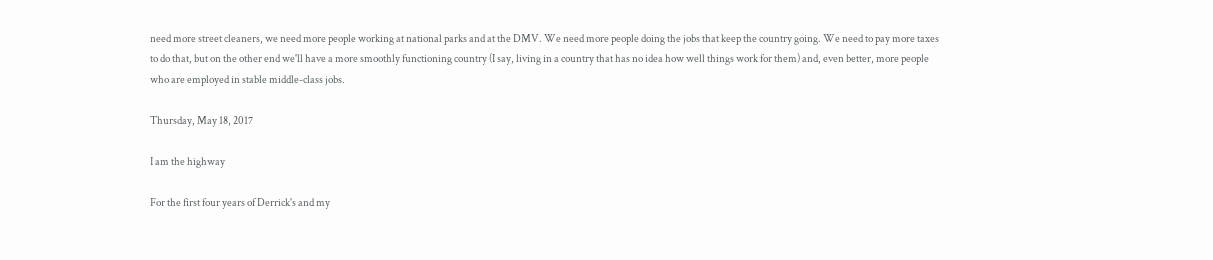need more street cleaners, we need more people working at national parks and at the DMV. We need more people doing the jobs that keep the country going. We need to pay more taxes to do that, but on the other end we'll have a more smoothly functioning country (I say, living in a country that has no idea how well things work for them) and, even better, more people who are employed in stable middle-class jobs.

Thursday, May 18, 2017

I am the highway

For the first four years of Derrick's and my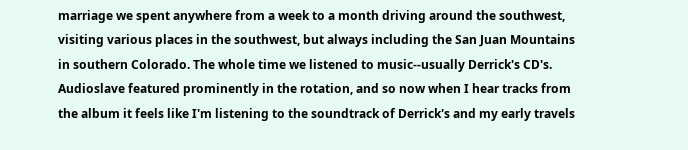marriage we spent anywhere from a week to a month driving around the southwest, visiting various places in the southwest, but always including the San Juan Mountains in southern Colorado. The whole time we listened to music--usually Derrick's CD's. Audioslave featured prominently in the rotation, and so now when I hear tracks from the album it feels like I'm listening to the soundtrack of Derrick's and my early travels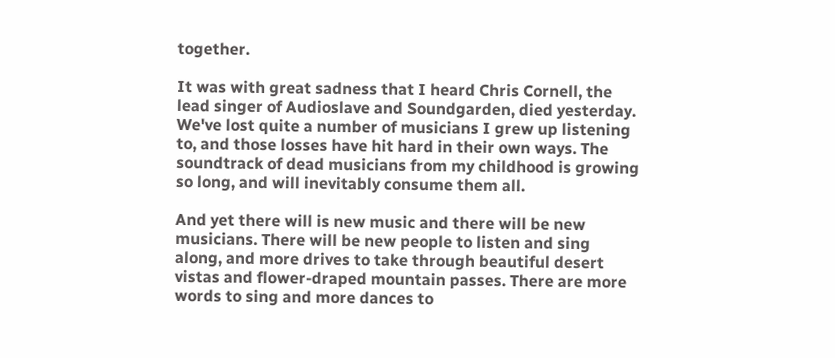together.

It was with great sadness that I heard Chris Cornell, the lead singer of Audioslave and Soundgarden, died yesterday. We've lost quite a number of musicians I grew up listening to, and those losses have hit hard in their own ways. The soundtrack of dead musicians from my childhood is growing so long, and will inevitably consume them all.

And yet there will is new music and there will be new musicians. There will be new people to listen and sing along, and more drives to take through beautiful desert vistas and flower-draped mountain passes. There are more words to sing and more dances to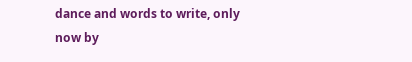dance and words to write, only now by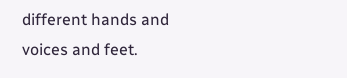different hands and voices and feet.